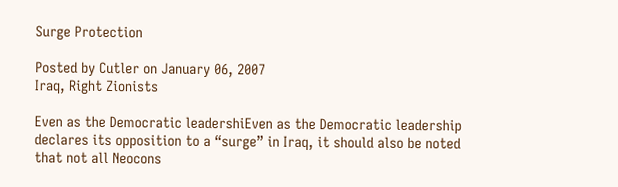Surge Protection

Posted by Cutler on January 06, 2007
Iraq, Right Zionists

Even as the Democratic leadershiEven as the Democratic leadership declares its opposition to a “surge” in Iraq, it should also be noted that not all Neocons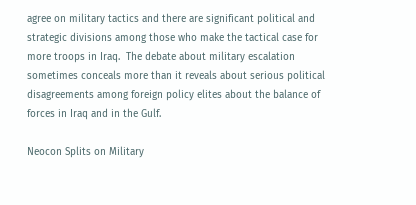agree on military tactics and there are significant political and strategic divisions among those who make the tactical case for more troops in Iraq.  The debate about military escalation sometimes conceals more than it reveals about serious political disagreements among foreign policy elites about the balance of forces in Iraq and in the Gulf.

Neocon Splits on Military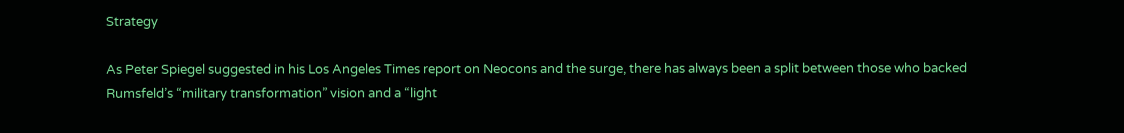Strategy

As Peter Spiegel suggested in his Los Angeles Times report on Neocons and the surge, there has always been a split between those who backed Rumsfeld’s “military transformation” vision and a “light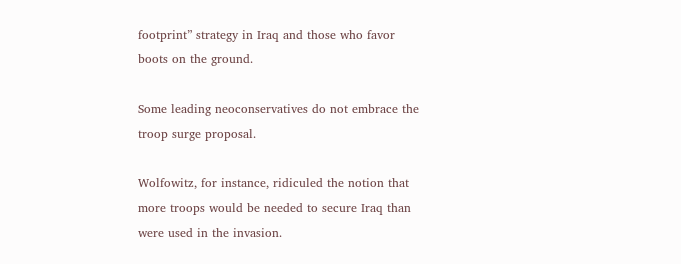footprint” strategy in Iraq and those who favor boots on the ground.

Some leading neoconservatives do not embrace the troop surge proposal.

Wolfowitz, for instance, ridiculed the notion that more troops would be needed to secure Iraq than were used in the invasion.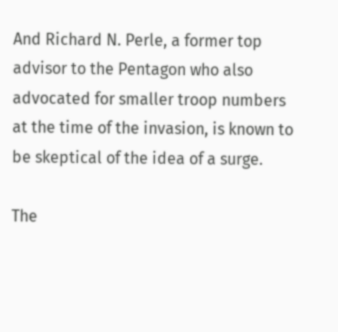And Richard N. Perle, a former top advisor to the Pentagon who also advocated for smaller troop numbers at the time of the invasion, is known to be skeptical of the idea of a surge.

The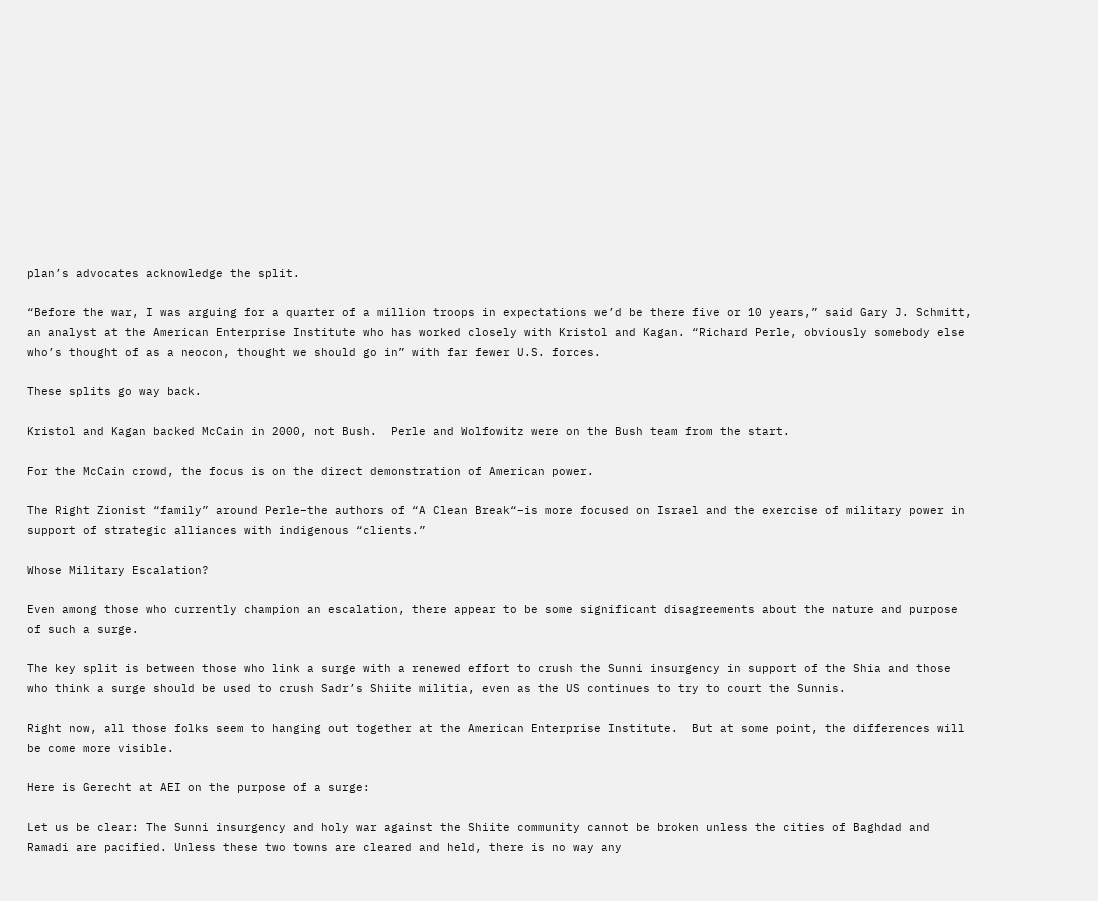plan’s advocates acknowledge the split.

“Before the war, I was arguing for a quarter of a million troops in expectations we’d be there five or 10 years,” said Gary J. Schmitt, an analyst at the American Enterprise Institute who has worked closely with Kristol and Kagan. “Richard Perle, obviously somebody else who’s thought of as a neocon, thought we should go in” with far fewer U.S. forces.

These splits go way back.

Kristol and Kagan backed McCain in 2000, not Bush.  Perle and Wolfowitz were on the Bush team from the start.

For the McCain crowd, the focus is on the direct demonstration of American power.

The Right Zionist “family” around Perle–the authors of “A Clean Break“–is more focused on Israel and the exercise of military power in support of strategic alliances with indigenous “clients.”

Whose Military Escalation?

Even among those who currently champion an escalation, there appear to be some significant disagreements about the nature and purpose of such a surge.

The key split is between those who link a surge with a renewed effort to crush the Sunni insurgency in support of the Shia and those who think a surge should be used to crush Sadr’s Shiite militia, even as the US continues to try to court the Sunnis.

Right now, all those folks seem to hanging out together at the American Enterprise Institute.  But at some point, the differences will be come more visible.

Here is Gerecht at AEI on the purpose of a surge:

Let us be clear: The Sunni insurgency and holy war against the Shiite community cannot be broken unless the cities of Baghdad and Ramadi are pacified. Unless these two towns are cleared and held, there is no way any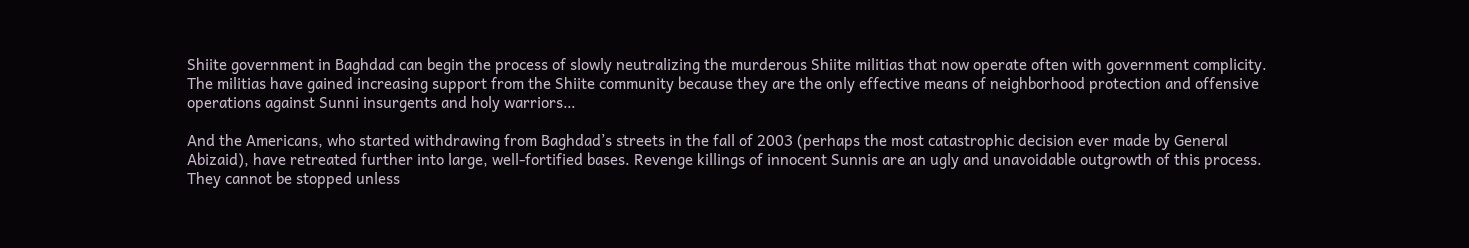Shiite government in Baghdad can begin the process of slowly neutralizing the murderous Shiite militias that now operate often with government complicity. The militias have gained increasing support from the Shiite community because they are the only effective means of neighborhood protection and offensive operations against Sunni insurgents and holy warriors…

And the Americans, who started withdrawing from Baghdad’s streets in the fall of 2003 (perhaps the most catastrophic decision ever made by General Abizaid), have retreated further into large, well-fortified bases. Revenge killings of innocent Sunnis are an ugly and unavoidable outgrowth of this process. They cannot be stopped unless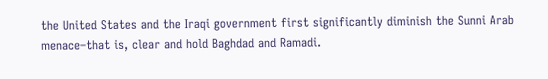the United States and the Iraqi government first significantly diminish the Sunni Arab menace–that is, clear and hold Baghdad and Ramadi.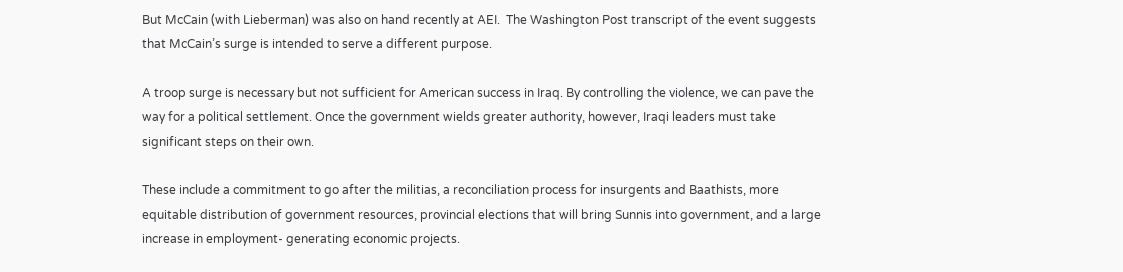But McCain (with Lieberman) was also on hand recently at AEI.  The Washington Post transcript of the event suggests that McCain’s surge is intended to serve a different purpose.

A troop surge is necessary but not sufficient for American success in Iraq. By controlling the violence, we can pave the way for a political settlement. Once the government wields greater authority, however, Iraqi leaders must take significant steps on their own.

These include a commitment to go after the militias, a reconciliation process for insurgents and Baathists, more equitable distribution of government resources, provincial elections that will bring Sunnis into government, and a large increase in employment- generating economic projects.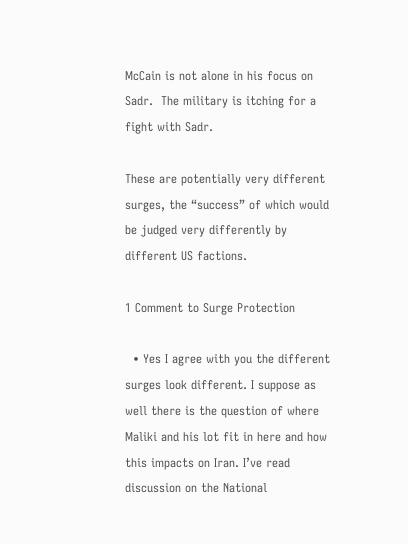McCain is not alone in his focus on Sadr.  The military is itching for a fight with Sadr.

These are potentially very different surges, the “success” of which would be judged very differently by different US factions.

1 Comment to Surge Protection

  • Yes I agree with you the different surges look different. I suppose as well there is the question of where Maliki and his lot fit in here and how this impacts on Iran. I’ve read discussion on the National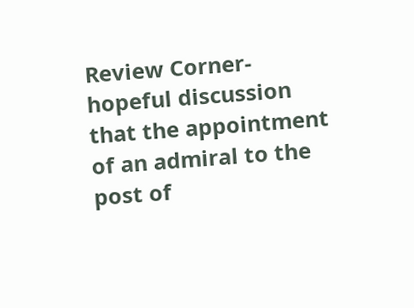Review Corner- hopeful discussion that the appointment of an admiral to the post of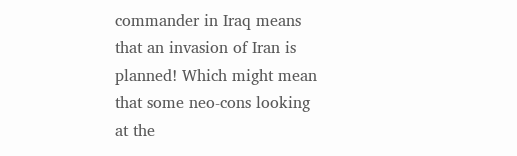commander in Iraq means that an invasion of Iran is planned! Which might mean that some neo-cons looking at the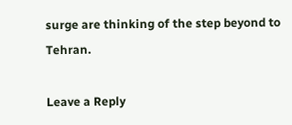surge are thinking of the step beyond to Tehran.

Leave a Reply